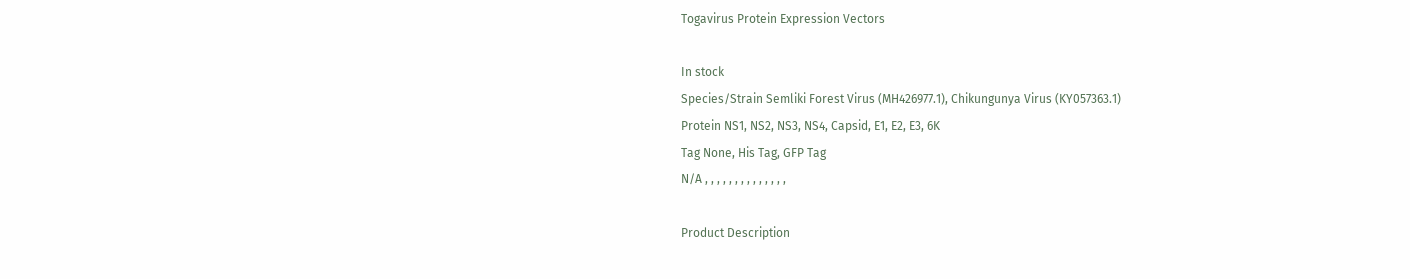Togavirus Protein Expression Vectors

In stock
Species/Strain Semliki Forest Virus (MH426977.1), Chikungunya Virus (KY057363.1)
Protein NS1, NS2, NS3, NS4, Capsid, E1, E2, E3, 6K
Tag None, His Tag, GFP Tag
N/A , , , , , , , , , , , , , ,

Product Description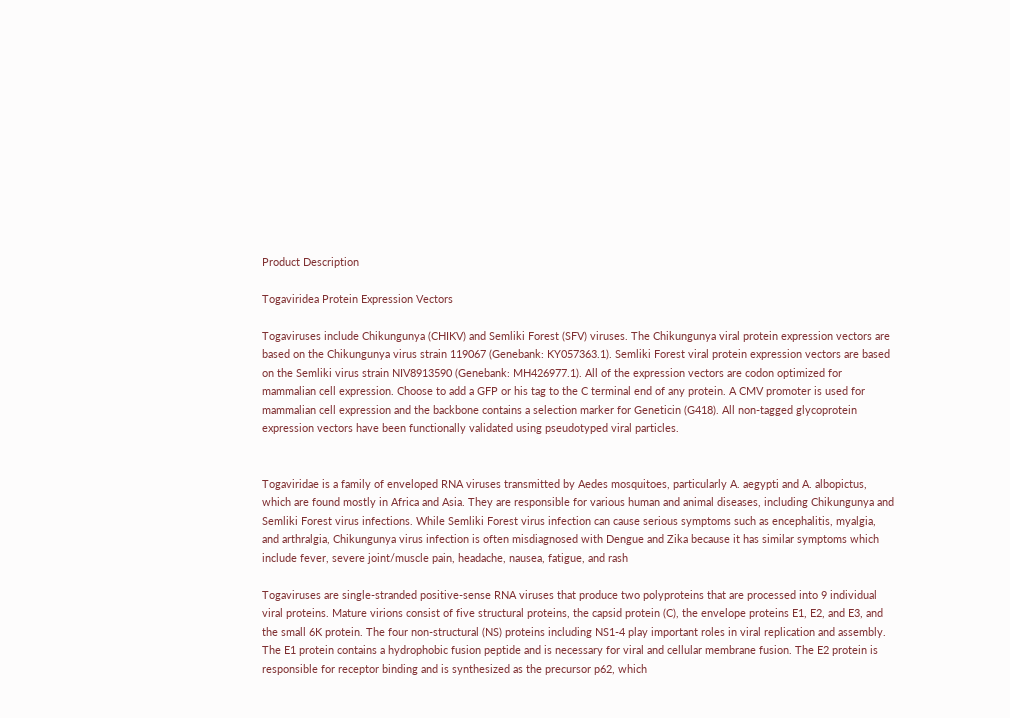Product Description

Togaviridea Protein Expression Vectors

Togaviruses include Chikungunya (CHIKV) and Semliki Forest (SFV) viruses. The Chikungunya viral protein expression vectors are based on the Chikungunya virus strain 119067 (Genebank: KY057363.1). Semliki Forest viral protein expression vectors are based on the Semliki virus strain NIV8913590 (Genebank: MH426977.1). All of the expression vectors are codon optimized for mammalian cell expression. Choose to add a GFP or his tag to the C terminal end of any protein. A CMV promoter is used for mammalian cell expression and the backbone contains a selection marker for Geneticin (G418). All non-tagged glycoprotein expression vectors have been functionally validated using pseudotyped viral particles.


Togaviridae is a family of enveloped RNA viruses transmitted by Aedes mosquitoes, particularly A. aegypti and A. albopictus, which are found mostly in Africa and Asia. They are responsible for various human and animal diseases, including Chikungunya and Semliki Forest virus infections. While Semliki Forest virus infection can cause serious symptoms such as encephalitis, myalgia, and arthralgia, Chikungunya virus infection is often misdiagnosed with Dengue and Zika because it has similar symptoms which include fever, severe joint/muscle pain, headache, nausea, fatigue, and rash

Togaviruses are single-stranded positive-sense RNA viruses that produce two polyproteins that are processed into 9 individual viral proteins. Mature virions consist of five structural proteins, the capsid protein (C), the envelope proteins E1, E2, and E3, and the small 6K protein. The four non-structural (NS) proteins including NS1-4 play important roles in viral replication and assembly. The E1 protein contains a hydrophobic fusion peptide and is necessary for viral and cellular membrane fusion. The E2 protein is responsible for receptor binding and is synthesized as the precursor p62, which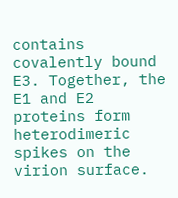contains covalently bound E3. Together, the E1 and E2 proteins form heterodimeric spikes on the virion surface.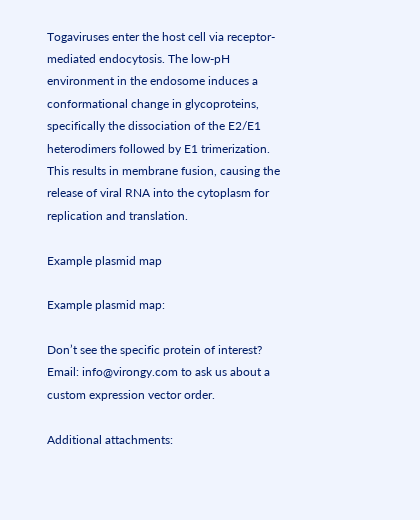Togaviruses enter the host cell via receptor-mediated endocytosis. The low-pH environment in the endosome induces a conformational change in glycoproteins, specifically the dissociation of the E2/E1 heterodimers followed by E1 trimerization. This results in membrane fusion, causing the release of viral RNA into the cytoplasm for replication and translation.

Example plasmid map

Example plasmid map:

Don’t see the specific protein of interest? Email: info@virongy.com to ask us about a custom expression vector order.

Additional attachments: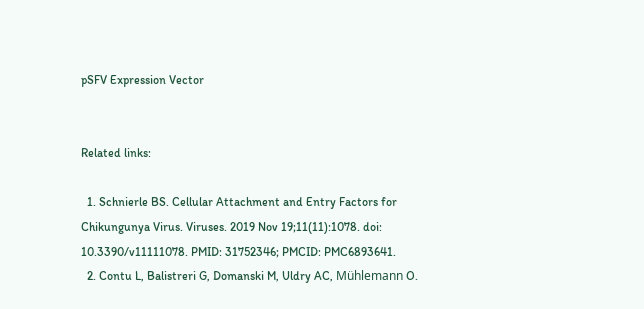pSFV Expression Vector


Related links:

  1. Schnierle BS. Cellular Attachment and Entry Factors for Chikungunya Virus. Viruses. 2019 Nov 19;11(11):1078. doi: 10.3390/v11111078. PMID: 31752346; PMCID: PMC6893641.
  2. Contu L, Balistreri G, Domanski M, Uldry AC, Mühlemann O.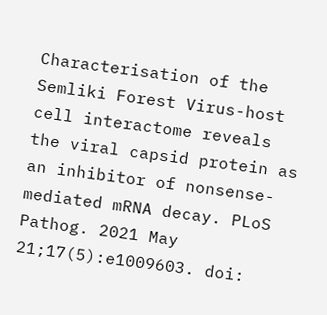Characterisation of the Semliki Forest Virus-host cell interactome reveals the viral capsid protein as an inhibitor of nonsense-mediated mRNA decay. PLoS Pathog. 2021 May 21;17(5):e1009603. doi: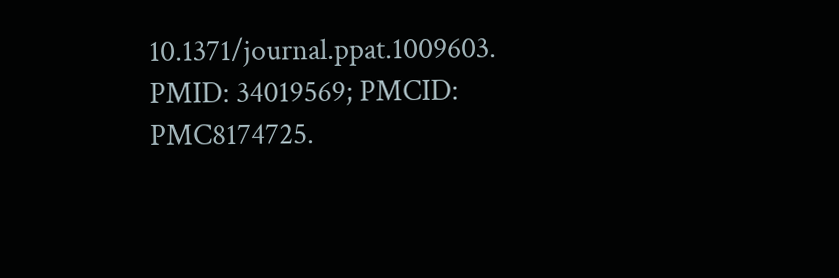10.1371/journal.ppat.1009603. PMID: 34019569; PMCID: PMC8174725.